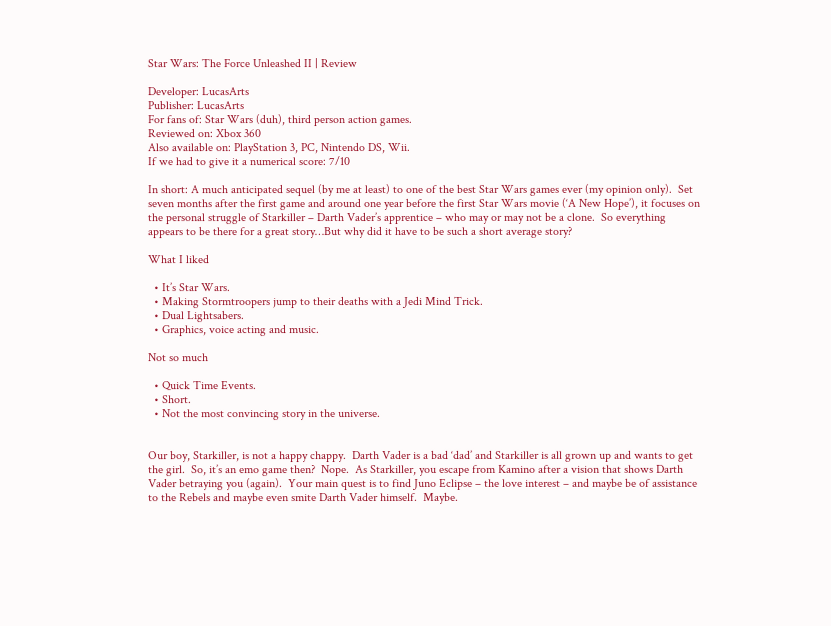Star Wars: The Force Unleashed II | Review

Developer: LucasArts
Publisher: LucasArts
For fans of: Star Wars (duh), third person action games.
Reviewed on: Xbox 360
Also available on: PlayStation 3, PC, Nintendo DS, Wii.
If we had to give it a numerical score: 7/10

In short: A much anticipated sequel (by me at least) to one of the best Star Wars games ever (my opinion only).  Set seven months after the first game and around one year before the first Star Wars movie (‘A New Hope’), it focuses on the personal struggle of Starkiller – Darth Vader’s apprentice – who may or may not be a clone.  So everything appears to be there for a great story…But why did it have to be such a short average story?

What I liked

  • It’s Star Wars.
  • Making Stormtroopers jump to their deaths with a Jedi Mind Trick.
  • Dual Lightsabers.
  • Graphics, voice acting and music.

Not so much

  • Quick Time Events.
  • Short.
  • Not the most convincing story in the universe.


Our boy, Starkiller, is not a happy chappy.  Darth Vader is a bad ‘dad’ and Starkiller is all grown up and wants to get the girl.  So, it’s an emo game then?  Nope.  As Starkiller, you escape from Kamino after a vision that shows Darth Vader betraying you (again).  Your main quest is to find Juno Eclipse – the love interest – and maybe be of assistance to the Rebels and maybe even smite Darth Vader himself.  Maybe.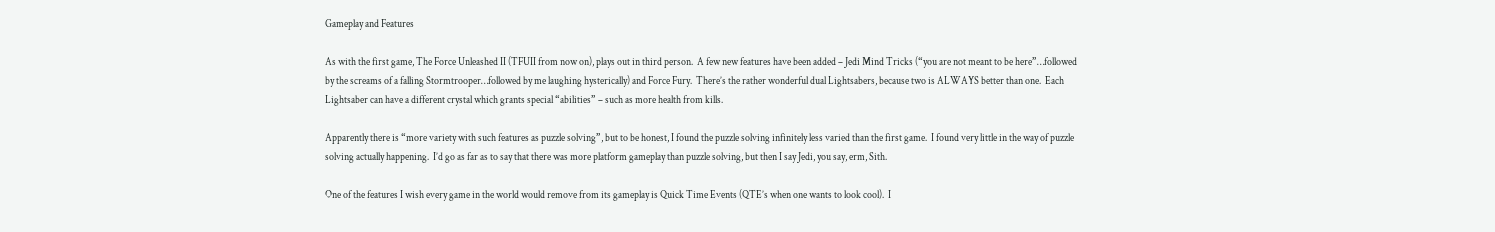Gameplay and Features

As with the first game, The Force Unleashed II (TFUII from now on), plays out in third person.  A few new features have been added – Jedi Mind Tricks (“you are not meant to be here”…followed by the screams of a falling Stormtrooper…followed by me laughing hysterically) and Force Fury.  There’s the rather wonderful dual Lightsabers, because two is ALWAYS better than one.  Each Lightsaber can have a different crystal which grants special “abilities” – such as more health from kills.

Apparently there is “more variety with such features as puzzle solving”, but to be honest, I found the puzzle solving infinitely less varied than the first game.  I found very little in the way of puzzle solving actually happening.  I’d go as far as to say that there was more platform gameplay than puzzle solving, but then I say Jedi, you say, erm, Sith.

One of the features I wish every game in the world would remove from its gameplay is Quick Time Events (QTE’s when one wants to look cool).  I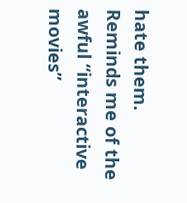hate them.  Reminds me of the awful “interactive movies”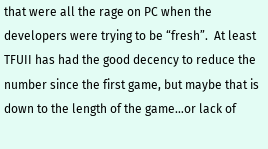that were all the rage on PC when the developers were trying to be “fresh”.  At least TFUII has had the good decency to reduce the number since the first game, but maybe that is down to the length of the game…or lack of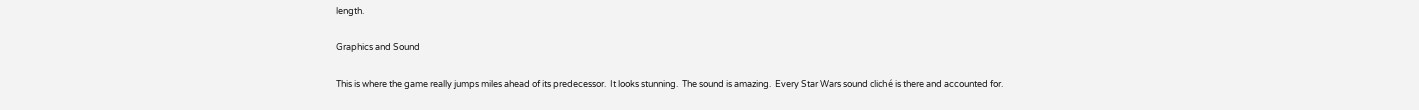length.

Graphics and Sound

This is where the game really jumps miles ahead of its predecessor.  It looks stunning.  The sound is amazing.  Every Star Wars sound cliché is there and accounted for.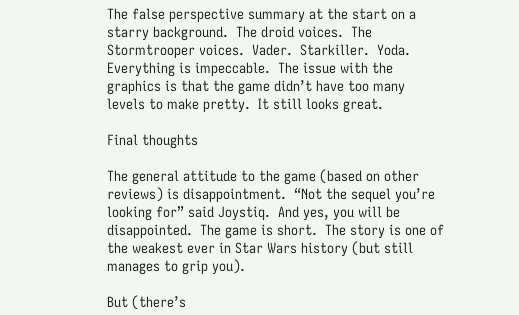The false perspective summary at the start on a starry background.  The droid voices.  The Stormtrooper voices.  Vader.  Starkiller.  Yoda.  Everything is impeccable.  The issue with the graphics is that the game didn’t have too many levels to make pretty.  It still looks great.

Final thoughts

The general attitude to the game (based on other reviews) is disappointment.  “Not the sequel you’re looking for” said Joystiq.  And yes, you will be disappointed.  The game is short.  The story is one of the weakest ever in Star Wars history (but still manages to grip you).

But (there’s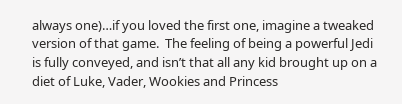always one)…if you loved the first one, imagine a tweaked version of that game.  The feeling of being a powerful Jedi is fully conveyed, and isn’t that all any kid brought up on a diet of Luke, Vader, Wookies and Princess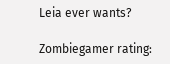Leia ever wants?

Zombiegamer rating: